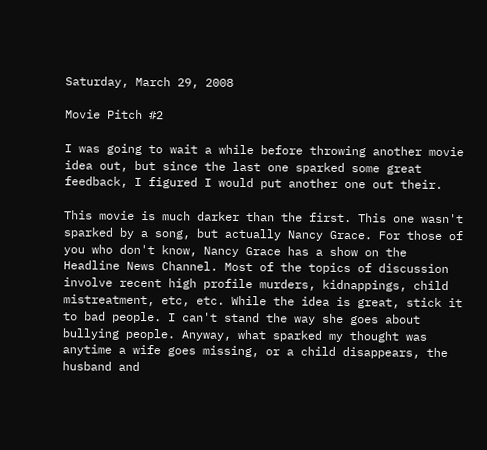Saturday, March 29, 2008

Movie Pitch #2

I was going to wait a while before throwing another movie idea out, but since the last one sparked some great feedback, I figured I would put another one out their.

This movie is much darker than the first. This one wasn't sparked by a song, but actually Nancy Grace. For those of you who don't know, Nancy Grace has a show on the Headline News Channel. Most of the topics of discussion involve recent high profile murders, kidnappings, child mistreatment, etc, etc. While the idea is great, stick it to bad people. I can't stand the way she goes about bullying people. Anyway, what sparked my thought was anytime a wife goes missing, or a child disappears, the husband and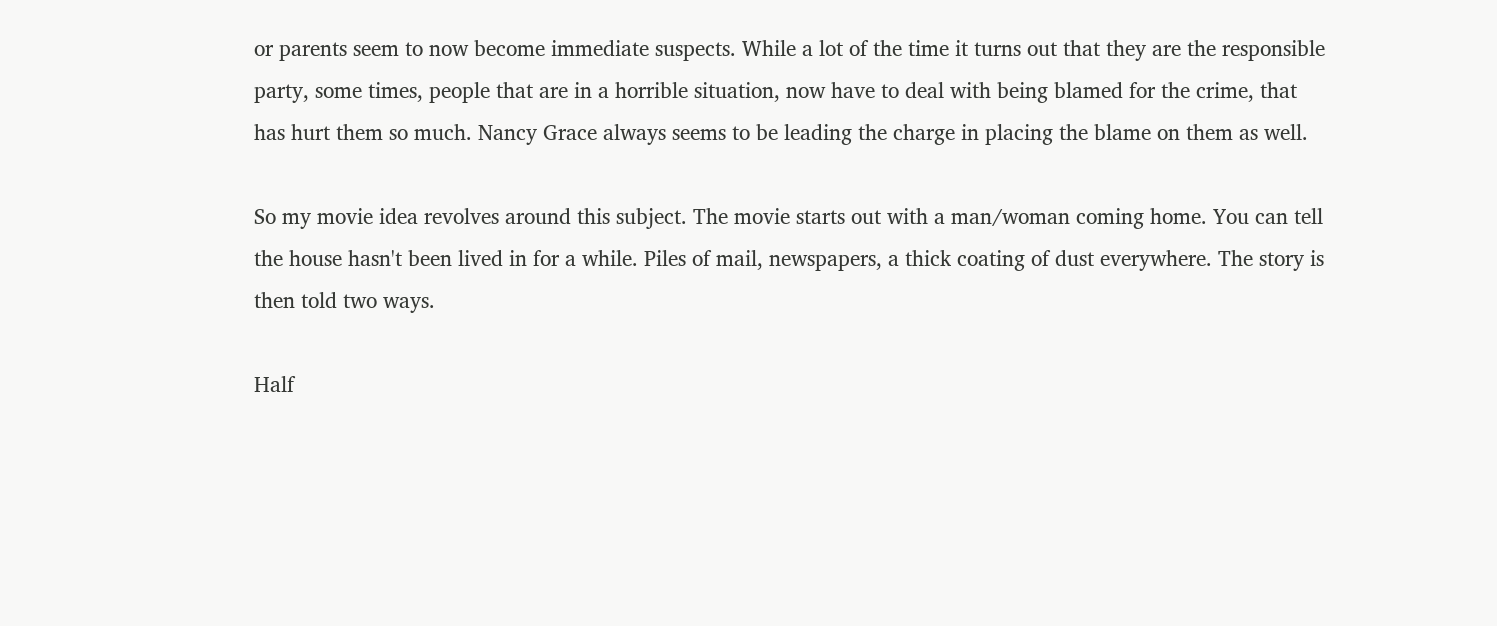or parents seem to now become immediate suspects. While a lot of the time it turns out that they are the responsible party, some times, people that are in a horrible situation, now have to deal with being blamed for the crime, that has hurt them so much. Nancy Grace always seems to be leading the charge in placing the blame on them as well.

So my movie idea revolves around this subject. The movie starts out with a man/woman coming home. You can tell the house hasn't been lived in for a while. Piles of mail, newspapers, a thick coating of dust everywhere. The story is then told two ways.

Half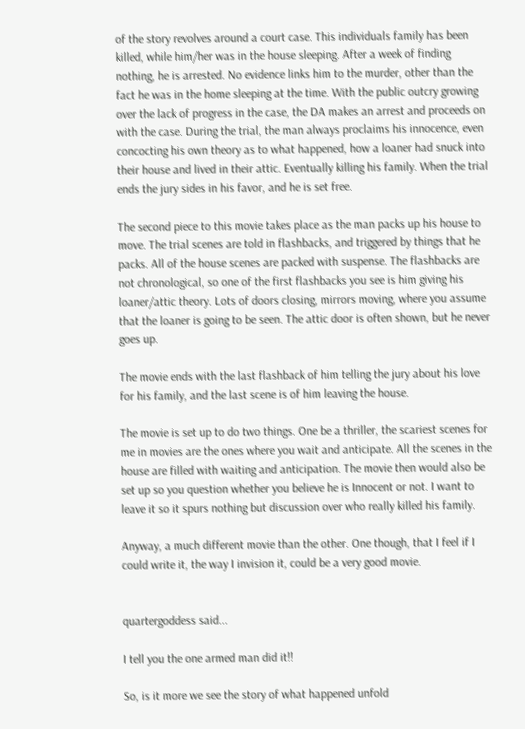of the story revolves around a court case. This individuals family has been killed, while him/her was in the house sleeping. After a week of finding nothing, he is arrested. No evidence links him to the murder, other than the fact he was in the home sleeping at the time. With the public outcry growing over the lack of progress in the case, the DA makes an arrest and proceeds on with the case. During the trial, the man always proclaims his innocence, even concocting his own theory as to what happened, how a loaner had snuck into their house and lived in their attic. Eventually killing his family. When the trial ends the jury sides in his favor, and he is set free.

The second piece to this movie takes place as the man packs up his house to move. The trial scenes are told in flashbacks, and triggered by things that he packs. All of the house scenes are packed with suspense. The flashbacks are not chronological, so one of the first flashbacks you see is him giving his loaner/attic theory. Lots of doors closing, mirrors moving, where you assume that the loaner is going to be seen. The attic door is often shown, but he never goes up.

The movie ends with the last flashback of him telling the jury about his love for his family, and the last scene is of him leaving the house.

The movie is set up to do two things. One be a thriller, the scariest scenes for me in movies are the ones where you wait and anticipate. All the scenes in the house are filled with waiting and anticipation. The movie then would also be set up so you question whether you believe he is Innocent or not. I want to leave it so it spurs nothing but discussion over who really killed his family.

Anyway, a much different movie than the other. One though, that I feel if I could write it, the way I invision it, could be a very good movie.


quartergoddess said...

I tell you the one armed man did it!!

So, is it more we see the story of what happened unfold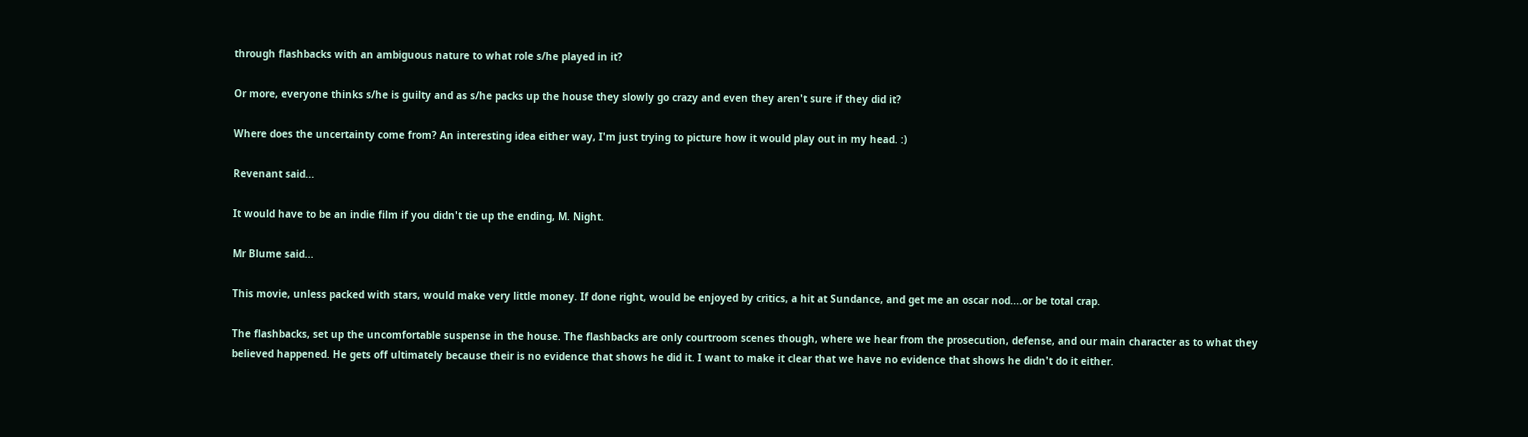through flashbacks with an ambiguous nature to what role s/he played in it?

Or more, everyone thinks s/he is guilty and as s/he packs up the house they slowly go crazy and even they aren't sure if they did it?

Where does the uncertainty come from? An interesting idea either way, I'm just trying to picture how it would play out in my head. :)

Revenant said...

It would have to be an indie film if you didn't tie up the ending, M. Night.

Mr Blume said...

This movie, unless packed with stars, would make very little money. If done right, would be enjoyed by critics, a hit at Sundance, and get me an oscar nod....or be total crap.

The flashbacks, set up the uncomfortable suspense in the house. The flashbacks are only courtroom scenes though, where we hear from the prosecution, defense, and our main character as to what they believed happened. He gets off ultimately because their is no evidence that shows he did it. I want to make it clear that we have no evidence that shows he didn't do it either.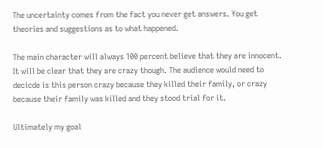The uncertainty comes from the fact you never get answers. You get theories and suggestions as to what happened.

The main character will always 100 percent believe that they are innocent. It will be clear that they are crazy though. The audience would need to decicde is this person crazy because they killed their family, or crazy because their family was killed and they stood trial for it.

Ultimately my goal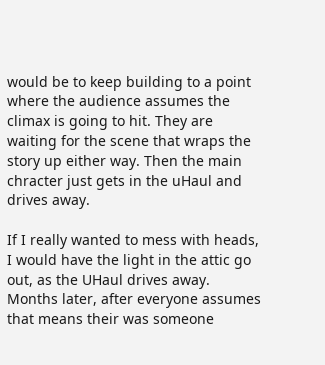would be to keep building to a point where the audience assumes the climax is going to hit. They are waiting for the scene that wraps the story up either way. Then the main chracter just gets in the uHaul and drives away.

If I really wanted to mess with heads, I would have the light in the attic go out, as the UHaul drives away. Months later, after everyone assumes that means their was someone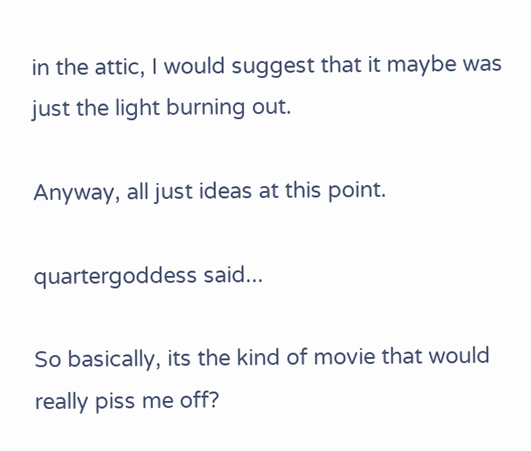in the attic, I would suggest that it maybe was just the light burning out.

Anyway, all just ideas at this point.

quartergoddess said...

So basically, its the kind of movie that would really piss me off?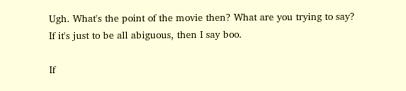Ugh. What's the point of the movie then? What are you trying to say?
If it's just to be all abiguous, then I say boo.

If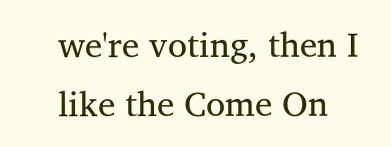we're voting, then I like the Come On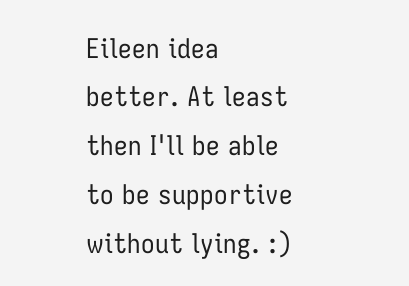Eileen idea better. At least then I'll be able to be supportive without lying. :)